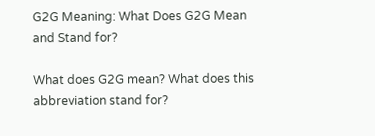G2G Meaning: What Does G2G Mean and Stand for?

What does G2G mean? What does this abbreviation stand for?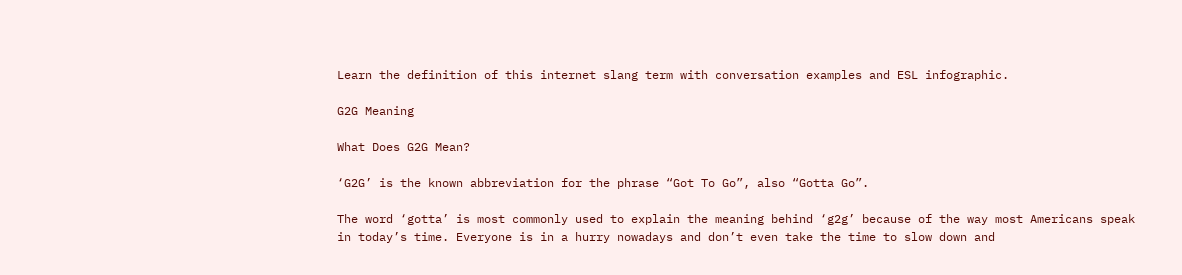Learn the definition of this internet slang term with conversation examples and ESL infographic.

G2G Meaning

What Does G2G Mean?

‘G2G’ is the known abbreviation for the phrase “Got To Go”, also “Gotta Go”.

The word ‘gotta’ is most commonly used to explain the meaning behind ‘g2g’ because of the way most Americans speak in today’s time. Everyone is in a hurry nowadays and don’t even take the time to slow down and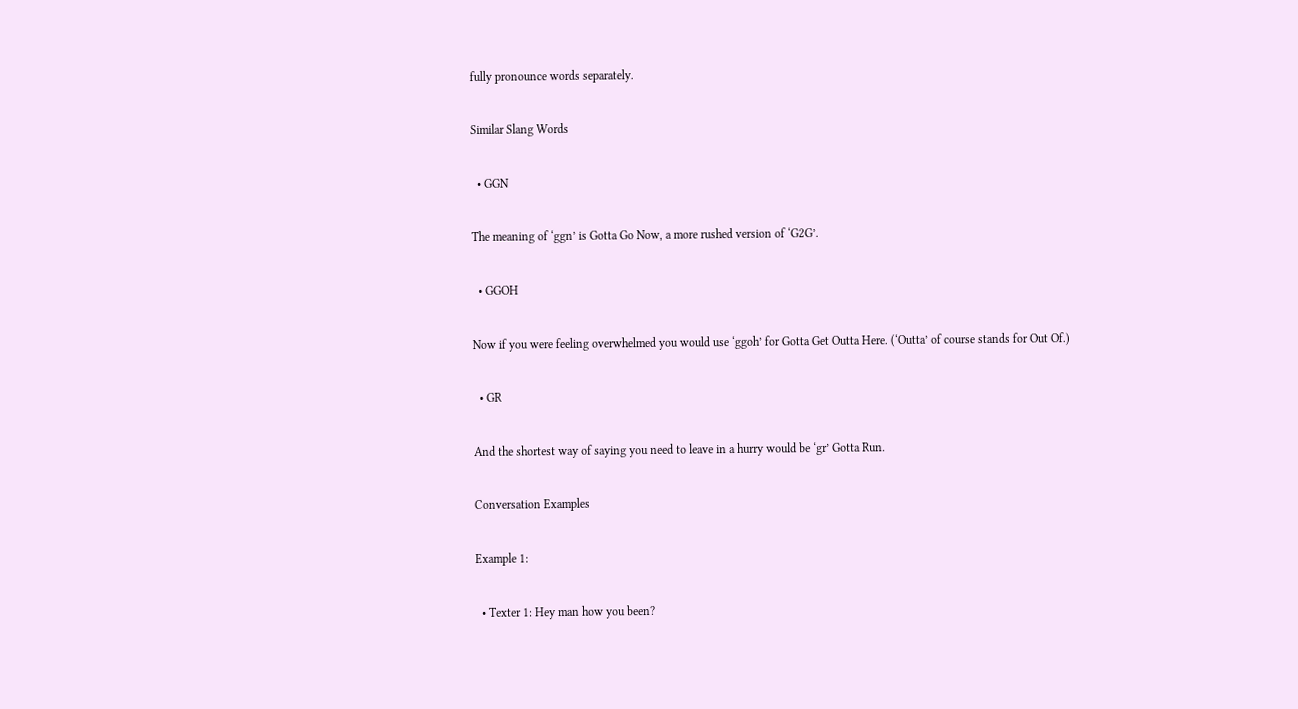fully pronounce words separately.

Similar Slang Words

  • GGN

The meaning of ‘ggn’ is Gotta Go Now, a more rushed version of ‘G2G’.

  • GGOH

Now if you were feeling overwhelmed you would use ‘ggoh’ for Gotta Get Outta Here. (‘Outta’ of course stands for Out Of.)

  • GR

And the shortest way of saying you need to leave in a hurry would be ‘gr’ Gotta Run.

Conversation Examples

Example 1:

  • Texter 1: Hey man how you been?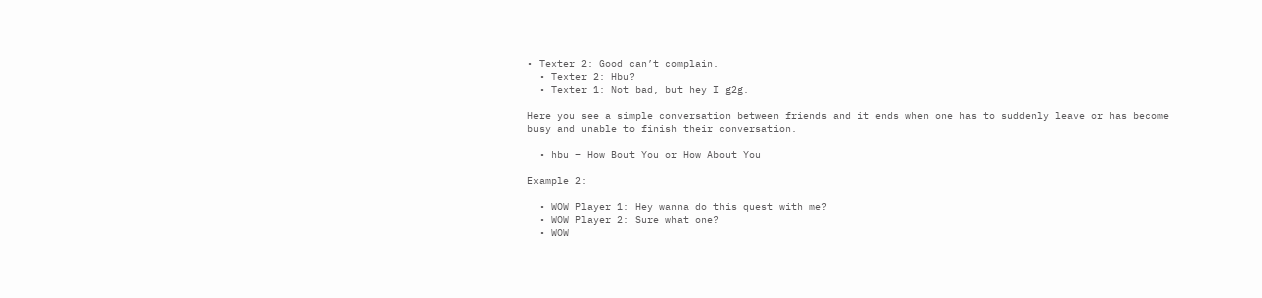• Texter 2: Good can’t complain.
  • Texter 2: Hbu?
  • Texter 1: Not bad, but hey I g2g.

Here you see a simple conversation between friends and it ends when one has to suddenly leave or has become busy and unable to finish their conversation.

  • hbu – How Bout You or How About You

Example 2:

  • WOW Player 1: Hey wanna do this quest with me?
  • WOW Player 2: Sure what one?
  • WOW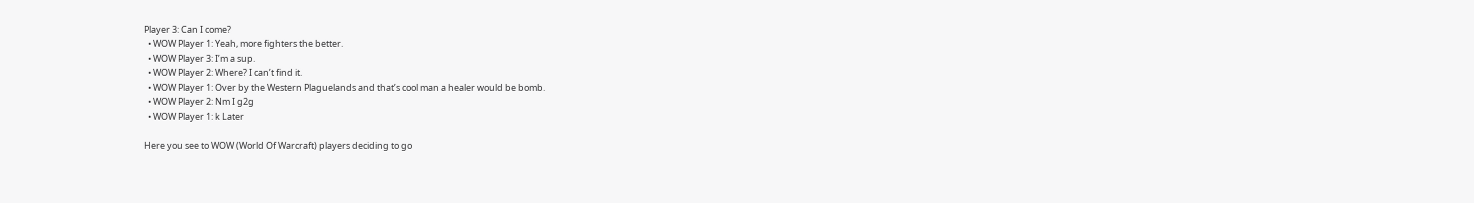Player 3: Can I come?
  • WOW Player 1: Yeah, more fighters the better.
  • WOW Player 3: I’m a sup.
  • WOW Player 2: Where? I can’t find it.
  • WOW Player 1: Over by the Western Plaguelands and that’s cool man a healer would be bomb.
  • WOW Player 2: Nm I g2g
  • WOW Player 1: k Later

Here you see to WOW (World Of Warcraft) players deciding to go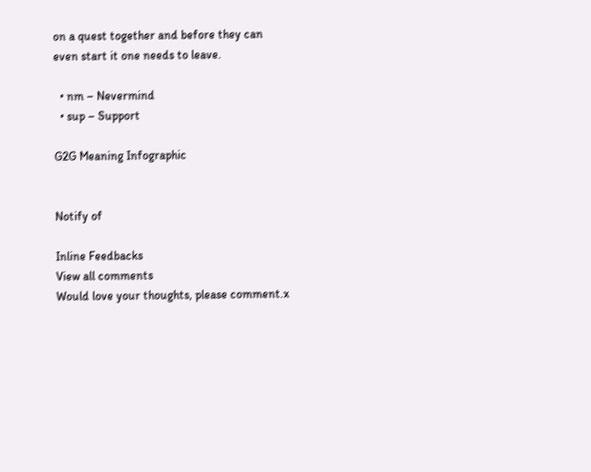on a quest together and before they can even start it one needs to leave.

  • nm – Nevermind
  • sup – Support

G2G Meaning Infographic


Notify of

Inline Feedbacks
View all comments
Would love your thoughts, please comment.x